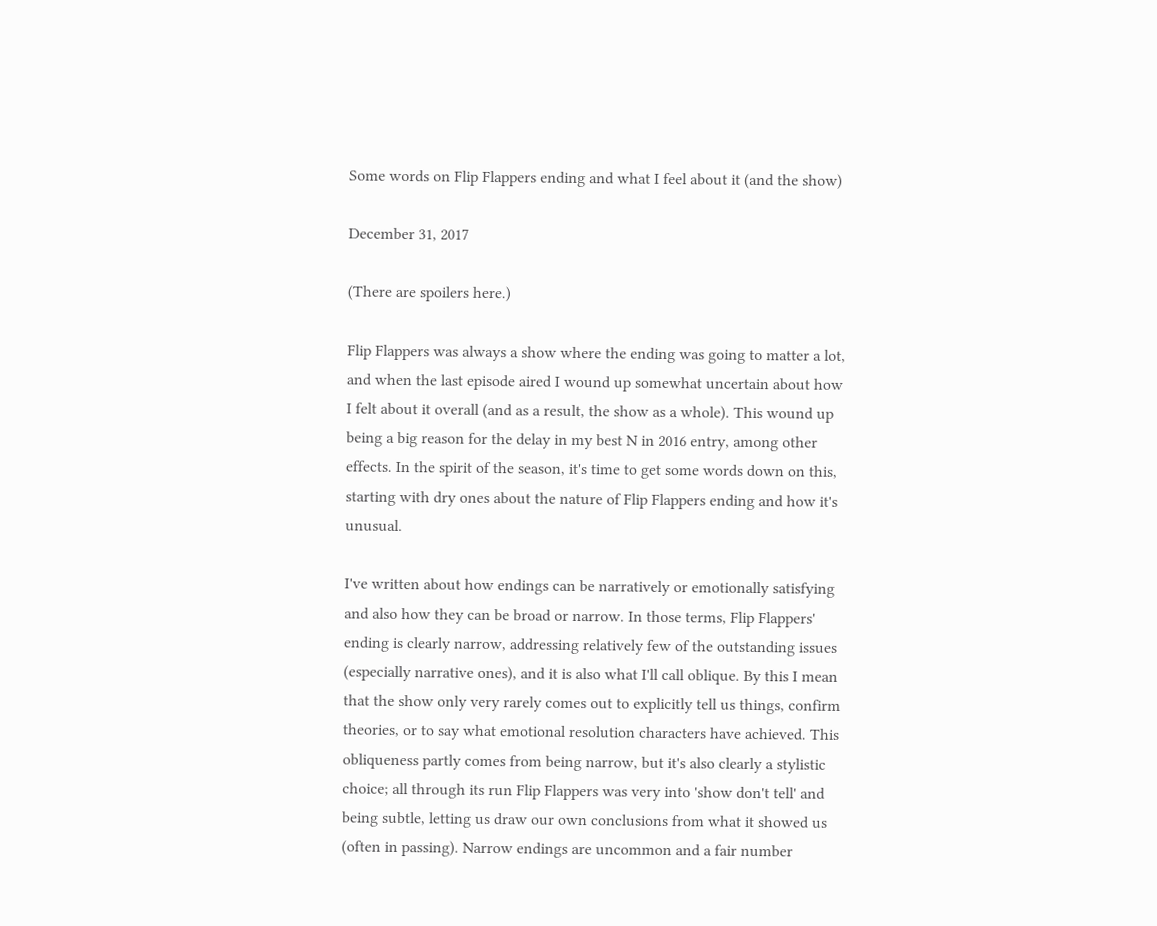Some words on Flip Flappers ending and what I feel about it (and the show)

December 31, 2017

(There are spoilers here.)

Flip Flappers was always a show where the ending was going to matter a lot, and when the last episode aired I wound up somewhat uncertain about how I felt about it overall (and as a result, the show as a whole). This wound up being a big reason for the delay in my best N in 2016 entry, among other effects. In the spirit of the season, it's time to get some words down on this, starting with dry ones about the nature of Flip Flappers ending and how it's unusual.

I've written about how endings can be narratively or emotionally satisfying and also how they can be broad or narrow. In those terms, Flip Flappers' ending is clearly narrow, addressing relatively few of the outstanding issues (especially narrative ones), and it is also what I'll call oblique. By this I mean that the show only very rarely comes out to explicitly tell us things, confirm theories, or to say what emotional resolution characters have achieved. This obliqueness partly comes from being narrow, but it's also clearly a stylistic choice; all through its run Flip Flappers was very into 'show don't tell' and being subtle, letting us draw our own conclusions from what it showed us (often in passing). Narrow endings are uncommon and a fair number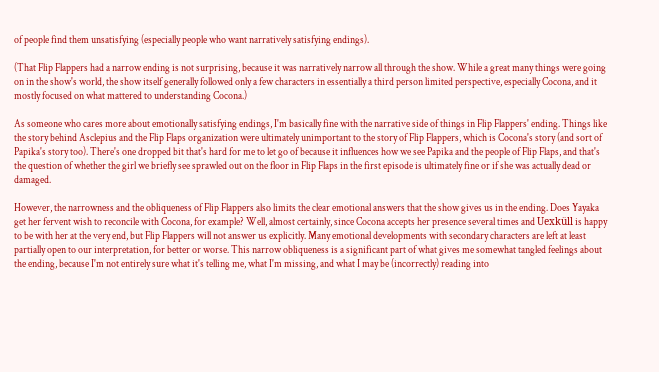of people find them unsatisfying (especially people who want narratively satisfying endings).

(That Flip Flappers had a narrow ending is not surprising, because it was narratively narrow all through the show. While a great many things were going on in the show's world, the show itself generally followed only a few characters in essentially a third person limited perspective, especially Cocona, and it mostly focused on what mattered to understanding Cocona.)

As someone who cares more about emotionally satisfying endings, I'm basically fine with the narrative side of things in Flip Flappers' ending. Things like the story behind Asclepius and the Flip Flaps organization were ultimately unimportant to the story of Flip Flappers, which is Cocona's story (and sort of Papika's story too). There's one dropped bit that's hard for me to let go of because it influences how we see Papika and the people of Flip Flaps, and that's the question of whether the girl we briefly see sprawled out on the floor in Flip Flaps in the first episode is ultimately fine or if she was actually dead or damaged.

However, the narrowness and the obliqueness of Flip Flappers also limits the clear emotional answers that the show gives us in the ending. Does Yayaka get her fervent wish to reconcile with Cocona, for example? Well, almost certainly, since Cocona accepts her presence several times and Uexküll is happy to be with her at the very end, but Flip Flappers will not answer us explicitly. Many emotional developments with secondary characters are left at least partially open to our interpretation, for better or worse. This narrow obliqueness is a significant part of what gives me somewhat tangled feelings about the ending, because I'm not entirely sure what it's telling me, what I'm missing, and what I may be (incorrectly) reading into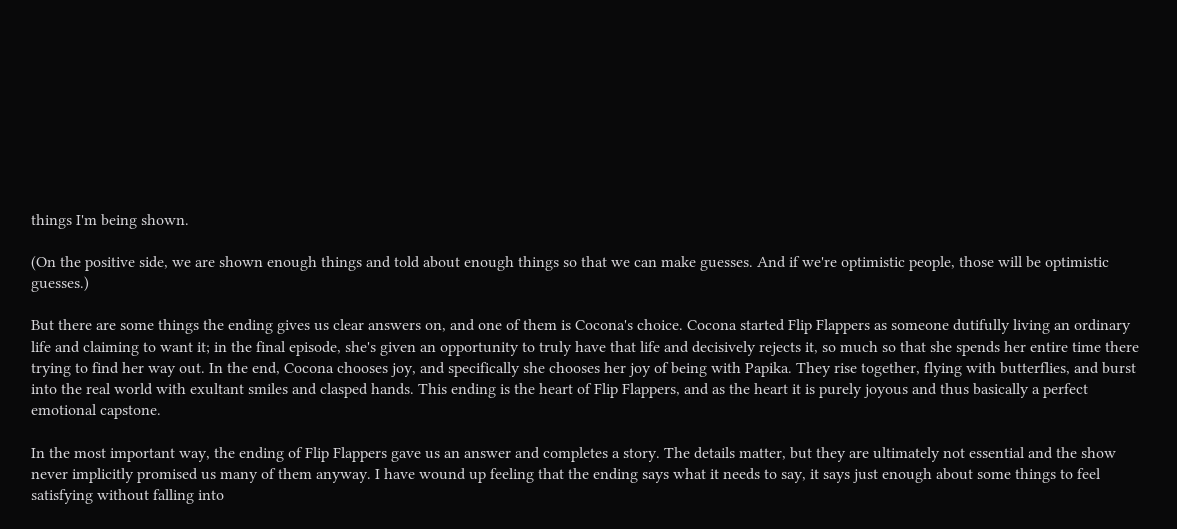things I'm being shown.

(On the positive side, we are shown enough things and told about enough things so that we can make guesses. And if we're optimistic people, those will be optimistic guesses.)

But there are some things the ending gives us clear answers on, and one of them is Cocona's choice. Cocona started Flip Flappers as someone dutifully living an ordinary life and claiming to want it; in the final episode, she's given an opportunity to truly have that life and decisively rejects it, so much so that she spends her entire time there trying to find her way out. In the end, Cocona chooses joy, and specifically she chooses her joy of being with Papika. They rise together, flying with butterflies, and burst into the real world with exultant smiles and clasped hands. This ending is the heart of Flip Flappers, and as the heart it is purely joyous and thus basically a perfect emotional capstone.

In the most important way, the ending of Flip Flappers gave us an answer and completes a story. The details matter, but they are ultimately not essential and the show never implicitly promised us many of them anyway. I have wound up feeling that the ending says what it needs to say, it says just enough about some things to feel satisfying without falling into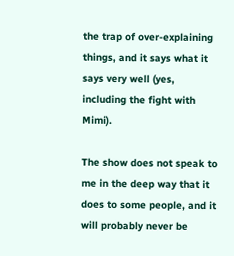the trap of over-explaining things, and it says what it says very well (yes, including the fight with Mimi).

The show does not speak to me in the deep way that it does to some people, and it will probably never be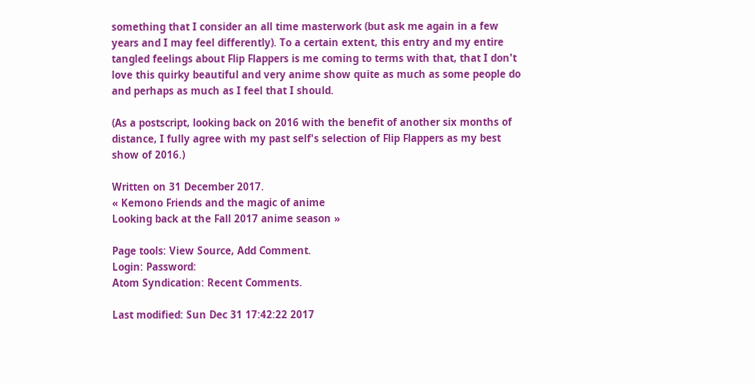something that I consider an all time masterwork (but ask me again in a few years and I may feel differently). To a certain extent, this entry and my entire tangled feelings about Flip Flappers is me coming to terms with that, that I don't love this quirky beautiful and very anime show quite as much as some people do and perhaps as much as I feel that I should.

(As a postscript, looking back on 2016 with the benefit of another six months of distance, I fully agree with my past self's selection of Flip Flappers as my best show of 2016.)

Written on 31 December 2017.
« Kemono Friends and the magic of anime
Looking back at the Fall 2017 anime season »

Page tools: View Source, Add Comment.
Login: Password:
Atom Syndication: Recent Comments.

Last modified: Sun Dec 31 17:42:22 2017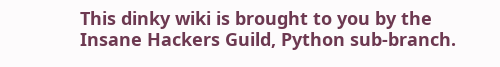This dinky wiki is brought to you by the Insane Hackers Guild, Python sub-branch.